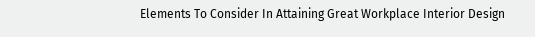Elements To Consider In Attaining Great Workplace Interior Design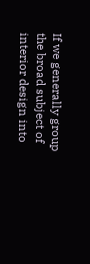If we generally group the broad subject of interior design into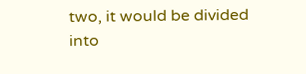two, it would be divided into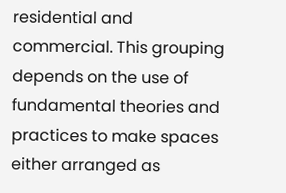residential and commercial. This grouping depends on the use of fundamental theories and practices to make spaces either arranged as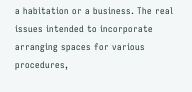a habitation or a business. The real issues intended to incorporate arranging spaces for various procedures,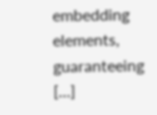embedding elements, guaranteeing […]